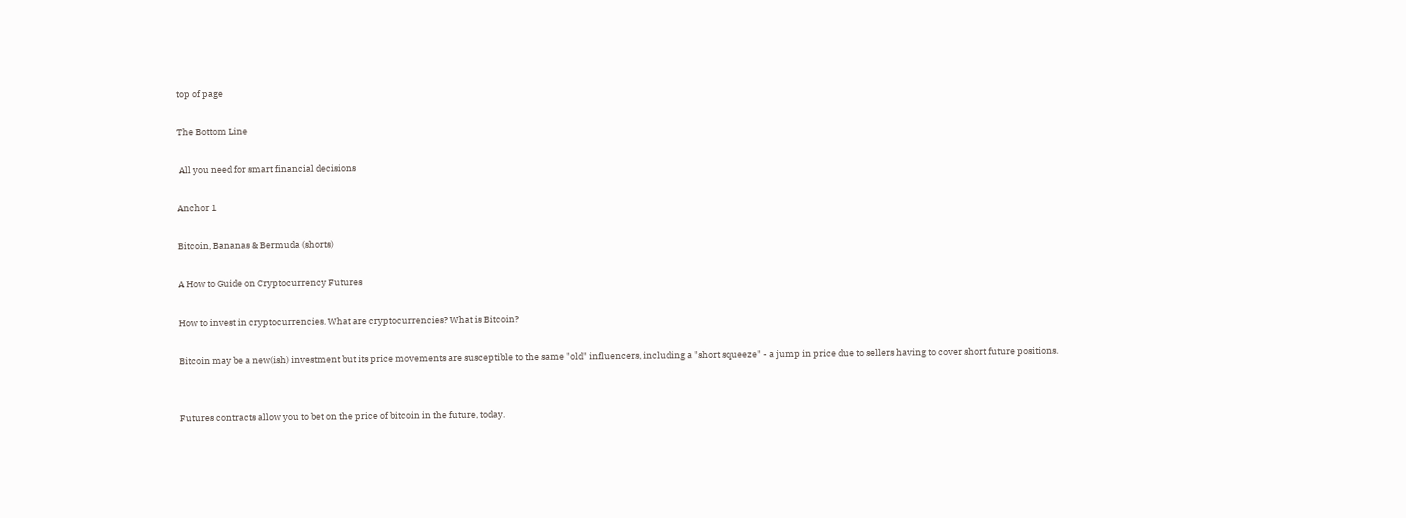top of page

The Bottom Line

 All you need for smart financial decisions

Anchor 1

Bitcoin, Bananas & Bermuda (shorts)

A How to Guide on Cryptocurrency Futures

How to invest in cryptocurrencies. What are cryptocurrencies? What is Bitcoin?

Bitcoin may be a new(ish) investment but its price movements are susceptible to the same "old" influencers, including a "short squeeze" - a jump in price due to sellers having to cover short future positions.


Futures contracts allow you to bet on the price of bitcoin in the future, today.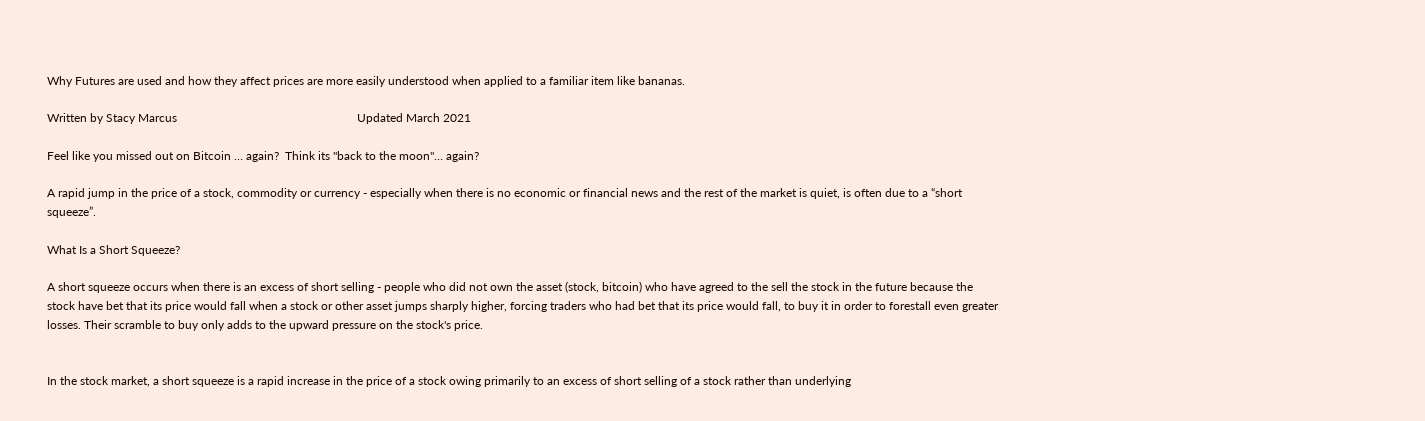Why Futures are used and how they affect prices are more easily understood when applied to a familiar item like bananas.

Written by Stacy Marcus                                                            Updated March 2021

Feel like you missed out on Bitcoin … again?  Think its "back to the moon"… again?

A rapid jump in the price of a stock, commodity or currency - especially when there is no economic or financial news and the rest of the market is quiet, is often due to a “short squeeze”.

What Is a Short Squeeze?

A short squeeze occurs when there is an excess of short selling - people who did not own the asset (stock, bitcoin) who have agreed to the sell the stock in the future because the stock have bet that its price would fall when a stock or other asset jumps sharply higher, forcing traders who had bet that its price would fall, to buy it in order to forestall even greater losses. Their scramble to buy only adds to the upward pressure on the stock's price.


In the stock market, a short squeeze is a rapid increase in the price of a stock owing primarily to an excess of short selling of a stock rather than underlying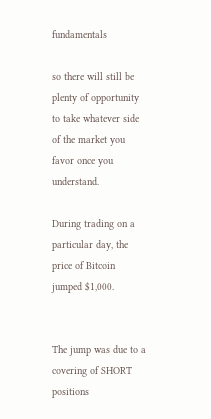fundamentals

so there will still be plenty of opportunity to take whatever side of the market you favor once you understand.

During trading on a particular day, the price of Bitcoin jumped $1,000.


The jump was due to a covering of SHORT positions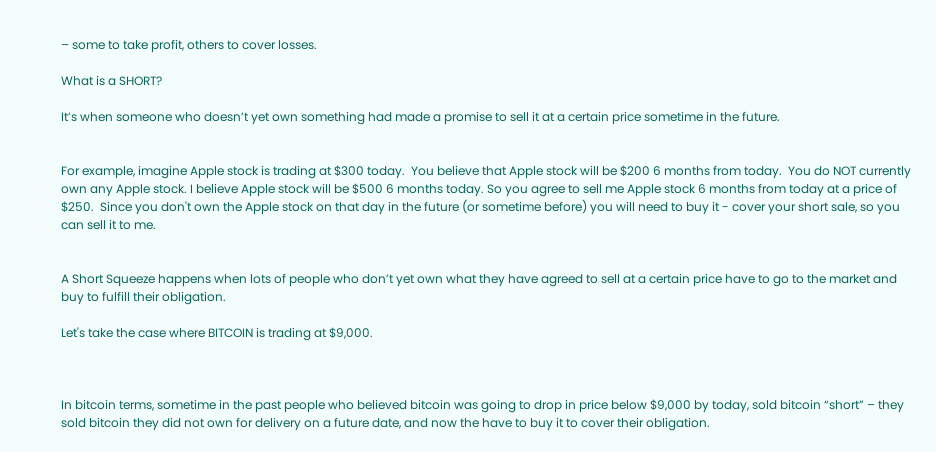– some to take profit, others to cover losses.

What is a SHORT?

It’s when someone who doesn’t yet own something had made a promise to sell it at a certain price sometime in the future.


For example, imagine Apple stock is trading at $300 today.  You believe that Apple stock will be $200 6 months from today.  You do NOT currently own any Apple stock. I believe Apple stock will be $500 6 months today. So you agree to sell me Apple stock 6 months from today at a price of $250.  Since you don't own the Apple stock on that day in the future (or sometime before) you will need to buy it - cover your short sale, so you can sell it to me.


A Short Squeeze happens when lots of people who don’t yet own what they have agreed to sell at a certain price have to go to the market and buy to fulfill their obligation.

Let's take the case where BITCOIN is trading at $9,000.



In bitcoin terms, sometime in the past people who believed bitcoin was going to drop in price below $9,000 by today, sold bitcoin “short” – they sold bitcoin they did not own for delivery on a future date, and now the have to buy it to cover their obligation.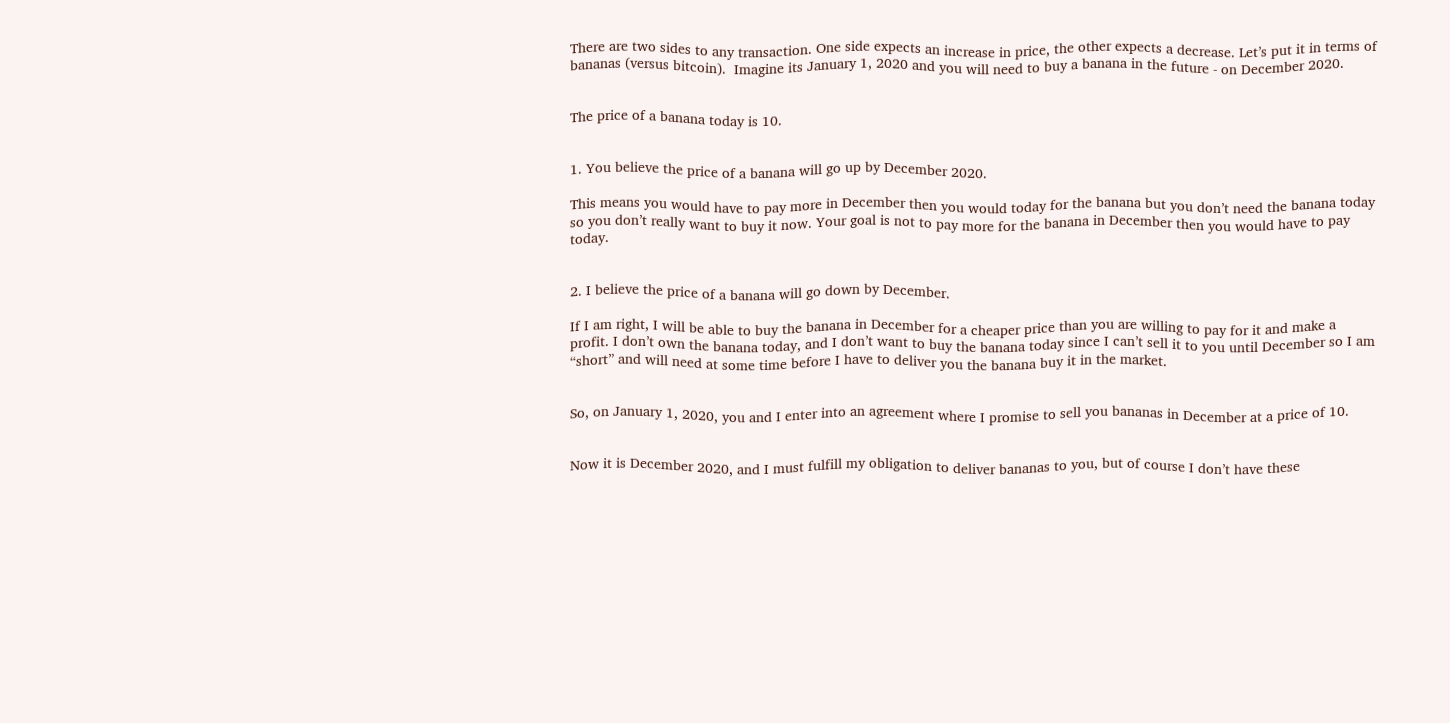There are two sides to any transaction. One side expects an increase in price, the other expects a decrease. Let’s put it in terms of bananas (versus bitcoin).  Imagine its January 1, 2020 and you will need to buy a banana in the future - on December 2020.


The price of a banana today is 10.


1. You believe the price of a banana will go up by December 2020.

This means you would have to pay more in December then you would today for the banana but you don’t need the banana today so you don’t really want to buy it now. Your goal is not to pay more for the banana in December then you would have to pay today.


2. I believe the price of a banana will go down by December.

If I am right, I will be able to buy the banana in December for a cheaper price than you are willing to pay for it and make a profit. I don’t own the banana today, and I don’t want to buy the banana today since I can’t sell it to you until December so I am “short” and will need at some time before I have to deliver you the banana buy it in the market.


So, on January 1, 2020, you and I enter into an agreement where I promise to sell you bananas in December at a price of 10.


Now it is December 2020, and I must fulfill my obligation to deliver bananas to you, but of course I don’t have these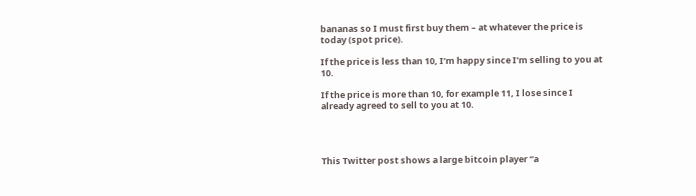bananas so I must first buy them – at whatever the price is today (spot price).

If the price is less than 10, I’m happy since I’m selling to you at 10.

If the price is more than 10, for example 11, I lose since I already agreed to sell to you at 10.




This Twitter post shows a large bitcoin player “a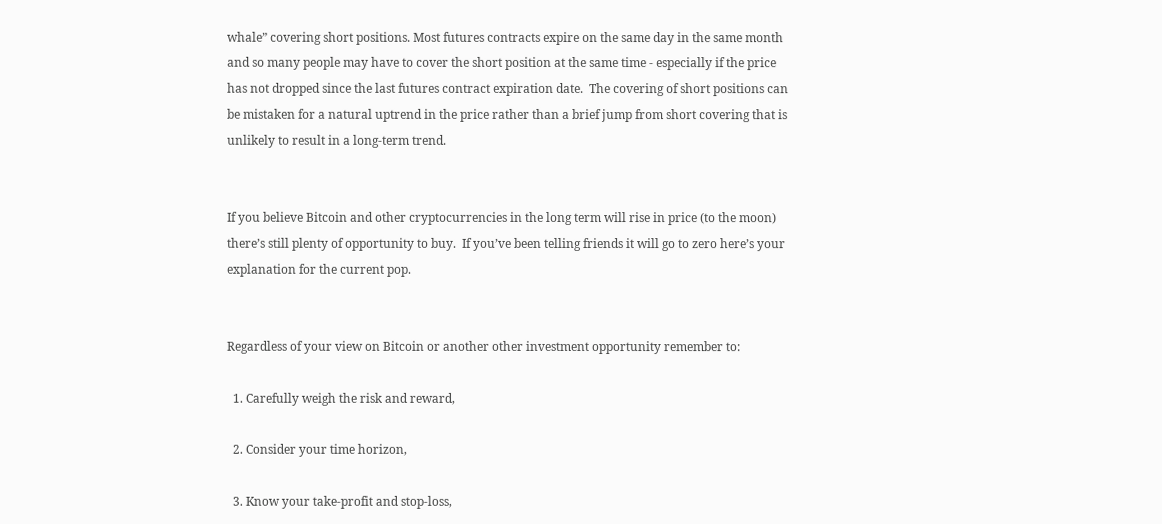whale” covering short positions. Most futures contracts expire on the same day in the same month and so many people may have to cover the short position at the same time - especially if the price has not dropped since the last futures contract expiration date.  The covering of short positions can be mistaken for a natural uptrend in the price rather than a brief jump from short covering that is unlikely to result in a long-term trend.


If you believe Bitcoin and other cryptocurrencies in the long term will rise in price (to the moon) there’s still plenty of opportunity to buy.  If you’ve been telling friends it will go to zero here’s your explanation for the current pop.


Regardless of your view on Bitcoin or another other investment opportunity remember to:

  1. Carefully weigh the risk and reward,

  2. Consider your time horizon,

  3. Know your take-profit and stop-loss,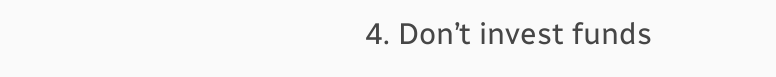4. Don’t invest funds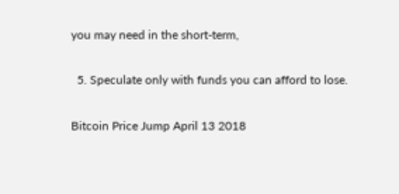you may need in the short-term,

  5. Speculate only with funds you can afford to lose.

Bitcoin Price Jump April 13 2018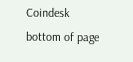Coindesk
bottom of page